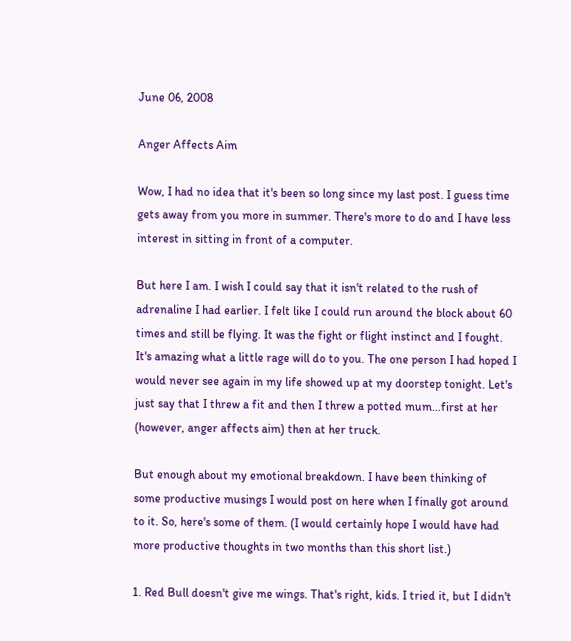June 06, 2008

Anger Affects Aim

Wow, I had no idea that it's been so long since my last post. I guess time gets away from you more in summer. There's more to do and I have less interest in sitting in front of a computer.

But here I am. I wish I could say that it isn't related to the rush of adrenaline I had earlier. I felt like I could run around the block about 60 times and still be flying. It was the fight or flight instinct and I fought. It's amazing what a little rage will do to you. The one person I had hoped I would never see again in my life showed up at my doorstep tonight. Let's just say that I threw a fit and then I threw a potted mum...first at her (however, anger affects aim) then at her truck.

But enough about my emotional breakdown. I have been thinking of some productive musings I would post on here when I finally got around to it. So, here's some of them. (I would certainly hope I would have had more productive thoughts in two months than this short list.)

1. Red Bull doesn't give me wings. That's right, kids. I tried it, but I didn't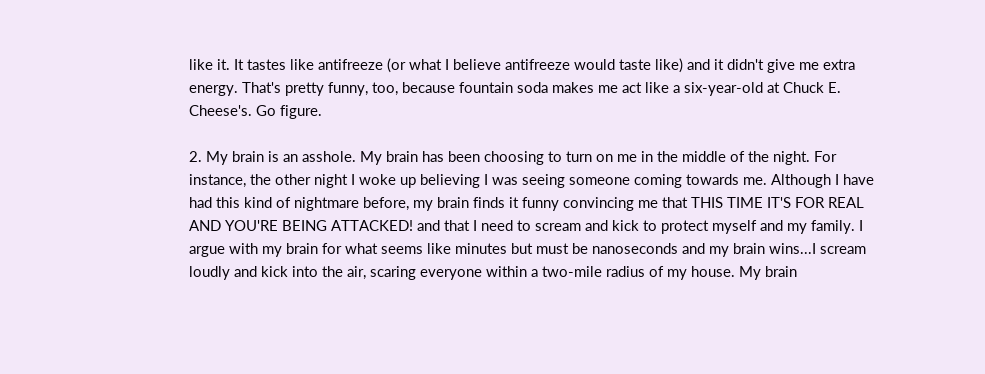like it. It tastes like antifreeze (or what I believe antifreeze would taste like) and it didn't give me extra energy. That's pretty funny, too, because fountain soda makes me act like a six-year-old at Chuck E. Cheese's. Go figure.

2. My brain is an asshole. My brain has been choosing to turn on me in the middle of the night. For instance, the other night I woke up believing I was seeing someone coming towards me. Although I have had this kind of nightmare before, my brain finds it funny convincing me that THIS TIME IT'S FOR REAL AND YOU'RE BEING ATTACKED! and that I need to scream and kick to protect myself and my family. I argue with my brain for what seems like minutes but must be nanoseconds and my brain wins...I scream loudly and kick into the air, scaring everyone within a two-mile radius of my house. My brain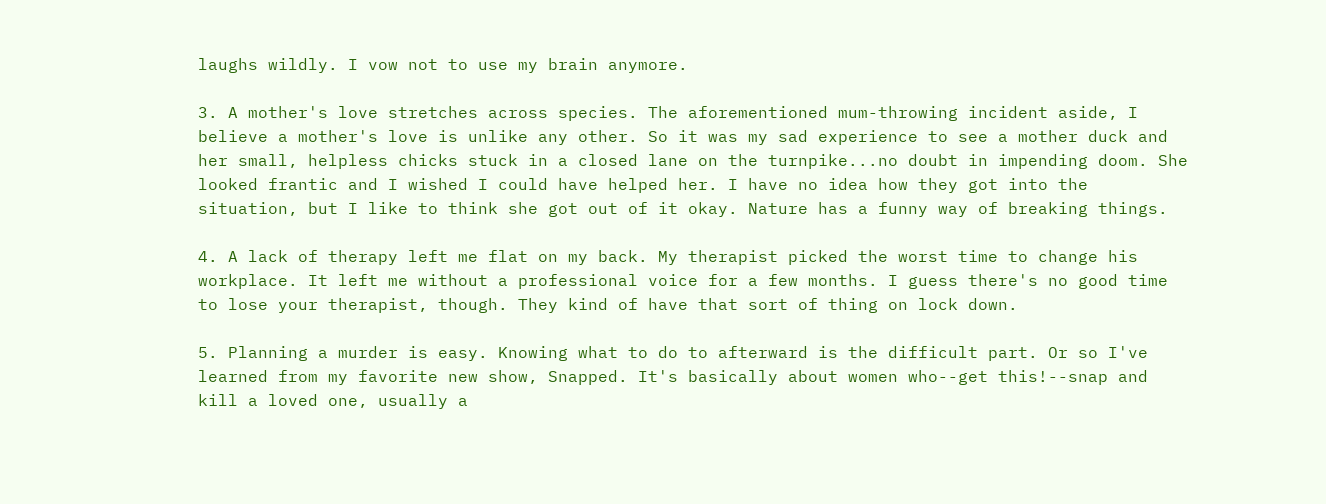laughs wildly. I vow not to use my brain anymore.

3. A mother's love stretches across species. The aforementioned mum-throwing incident aside, I believe a mother's love is unlike any other. So it was my sad experience to see a mother duck and her small, helpless chicks stuck in a closed lane on the turnpike...no doubt in impending doom. She looked frantic and I wished I could have helped her. I have no idea how they got into the situation, but I like to think she got out of it okay. Nature has a funny way of breaking things.

4. A lack of therapy left me flat on my back. My therapist picked the worst time to change his workplace. It left me without a professional voice for a few months. I guess there's no good time to lose your therapist, though. They kind of have that sort of thing on lock down.

5. Planning a murder is easy. Knowing what to do to afterward is the difficult part. Or so I've learned from my favorite new show, Snapped. It's basically about women who--get this!--snap and kill a loved one, usually a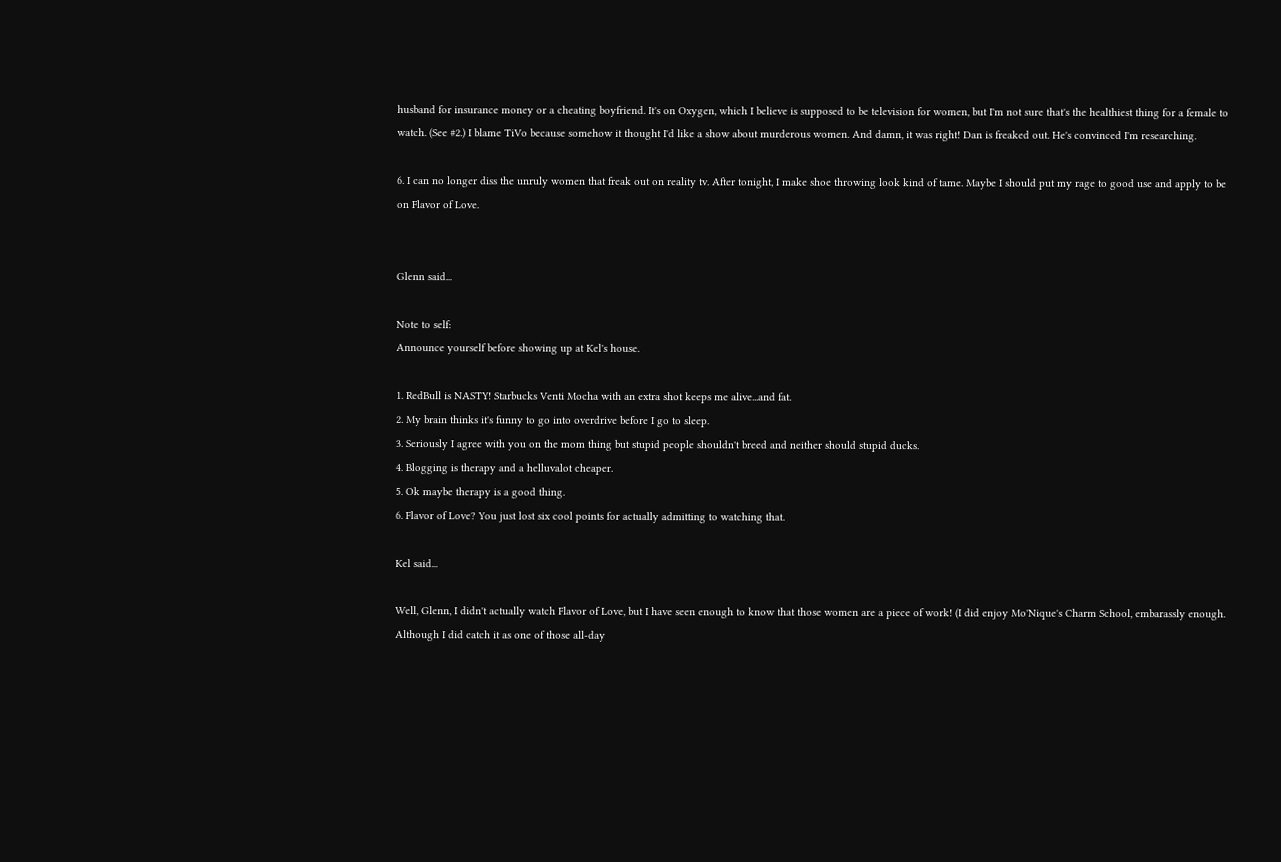husband for insurance money or a cheating boyfriend. It's on Oxygen, which I believe is supposed to be television for women, but I'm not sure that's the healthiest thing for a female to watch. (See #2.) I blame TiVo because somehow it thought I'd like a show about murderous women. And damn, it was right! Dan is freaked out. He's convinced I'm researching.

6. I can no longer diss the unruly women that freak out on reality tv. After tonight, I make shoe throwing look kind of tame. Maybe I should put my rage to good use and apply to be on Flavor of Love.


Glenn said...

Note to self:
Announce yourself before showing up at Kel's house.

1. RedBull is NASTY! Starbucks Venti Mocha with an extra shot keeps me alive...and fat.
2. My brain thinks it's funny to go into overdrive before I go to sleep.
3. Seriously I agree with you on the mom thing but stupid people shouldn't breed and neither should stupid ducks.
4. Blogging is therapy and a helluvalot cheaper.
5. Ok maybe therapy is a good thing.
6. Flavor of Love? You just lost six cool points for actually admitting to watching that.

Kel said...

Well, Glenn, I didn't actually watch Flavor of Love, but I have seen enough to know that those women are a piece of work! (I did enjoy Mo'Nique's Charm School, embarassly enough. Although I did catch it as one of those all-day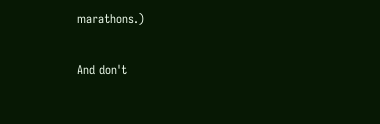marathons.)

And don't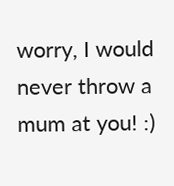worry, I would never throw a mum at you! :)